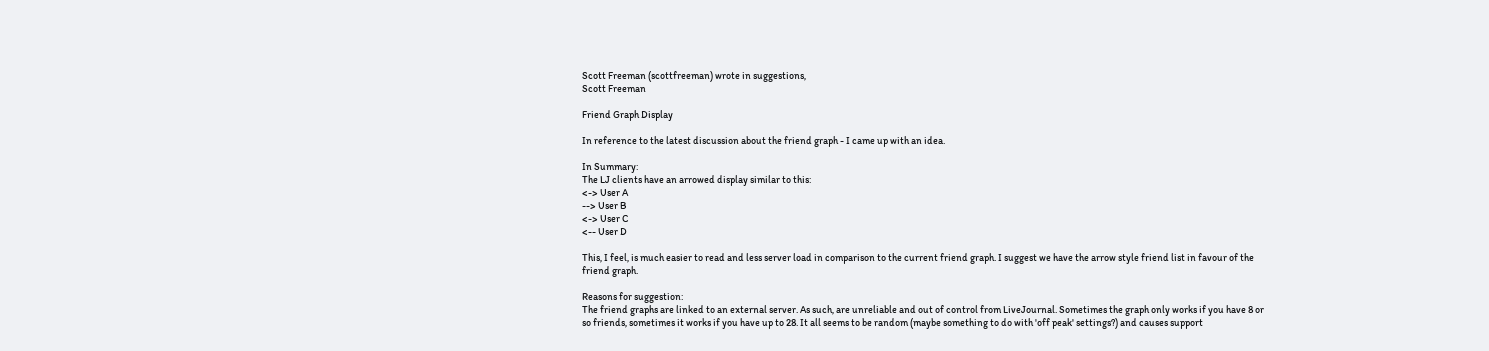Scott Freeman (scottfreeman) wrote in suggestions,
Scott Freeman

Friend Graph Display

In reference to the latest discussion about the friend graph - I came up with an idea.

In Summary:
The LJ clients have an arrowed display similar to this:
<-> User A
--> User B
<-> User C
<-- User D

This, I feel, is much easier to read and less server load in comparison to the current friend graph. I suggest we have the arrow style friend list in favour of the friend graph.

Reasons for suggestion:
The friend graphs are linked to an external server. As such, are unreliable and out of control from LiveJournal. Sometimes the graph only works if you have 8 or so friends, sometimes it works if you have up to 28. It all seems to be random (maybe something to do with 'off peak' settings?) and causes support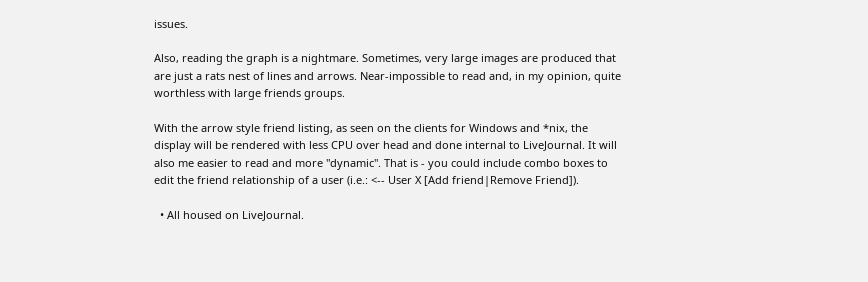issues.

Also, reading the graph is a nightmare. Sometimes, very large images are produced that are just a rats nest of lines and arrows. Near-impossible to read and, in my opinion, quite worthless with large friends groups.

With the arrow style friend listing, as seen on the clients for Windows and *nix, the display will be rendered with less CPU over head and done internal to LiveJournal. It will also me easier to read and more "dynamic". That is - you could include combo boxes to edit the friend relationship of a user (i.e.: <-- User X [Add friend|Remove Friend]).

  • All housed on LiveJournal.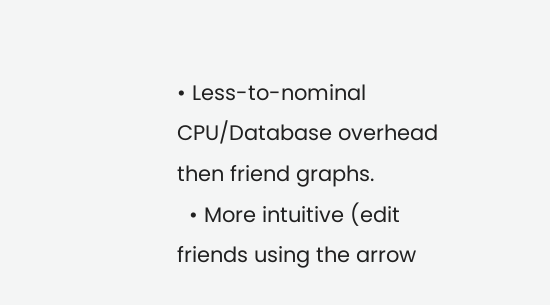• Less-to-nominal CPU/Database overhead then friend graphs.
  • More intuitive (edit friends using the arrow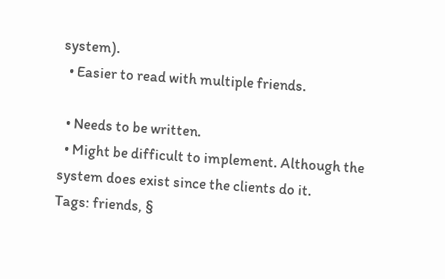system).
  • Easier to read with multiple friends.

  • Needs to be written.
  • Might be difficult to implement. Although the system does exist since the clients do it.
Tags: friends, §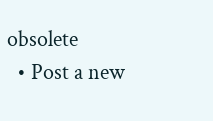obsolete
  • Post a new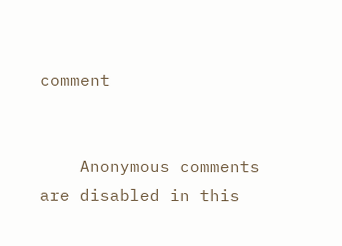comment


    Anonymous comments are disabled in this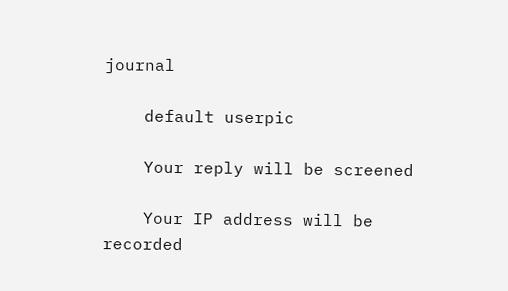journal

    default userpic

    Your reply will be screened

    Your IP address will be recorded